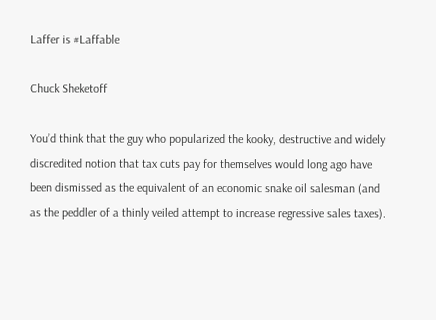Laffer is #Laffable

Chuck Sheketoff

You’d think that the guy who popularized the kooky, destructive and widely discredited notion that tax cuts pay for themselves would long ago have been dismissed as the equivalent of an economic snake oil salesman (and as the peddler of a thinly veiled attempt to increase regressive sales taxes).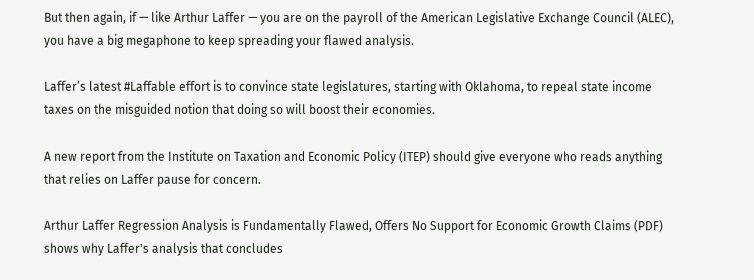But then again, if — like Arthur Laffer — you are on the payroll of the American Legislative Exchange Council (ALEC), you have a big megaphone to keep spreading your flawed analysis.

Laffer’s latest #Laffable effort is to convince state legislatures, starting with Oklahoma, to repeal state income taxes on the misguided notion that doing so will boost their economies.

A new report from the Institute on Taxation and Economic Policy (ITEP) should give everyone who reads anything that relies on Laffer pause for concern.

Arthur Laffer Regression Analysis is Fundamentally Flawed, Offers No Support for Economic Growth Claims (PDF) shows why Laffer's analysis that concludes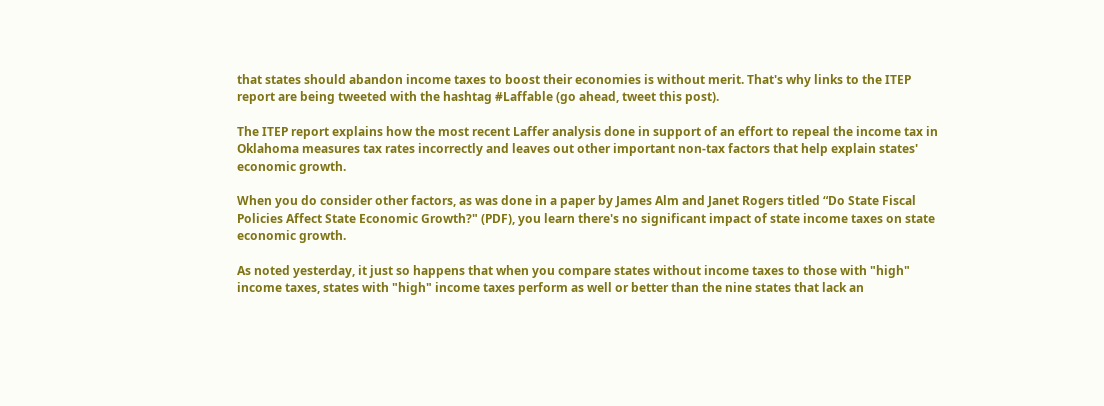that states should abandon income taxes to boost their economies is without merit. That's why links to the ITEP report are being tweeted with the hashtag #Laffable (go ahead, tweet this post).

The ITEP report explains how the most recent Laffer analysis done in support of an effort to repeal the income tax in Oklahoma measures tax rates incorrectly and leaves out other important non-tax factors that help explain states' economic growth.

When you do consider other factors, as was done in a paper by James Alm and Janet Rogers titled “Do State Fiscal Policies Affect State Economic Growth?" (PDF), you learn there's no significant impact of state income taxes on state economic growth.

As noted yesterday, it just so happens that when you compare states without income taxes to those with "high" income taxes, states with "high" income taxes perform as well or better than the nine states that lack an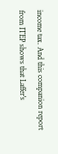income tax. And this companion report from ITEP shows that Laffer's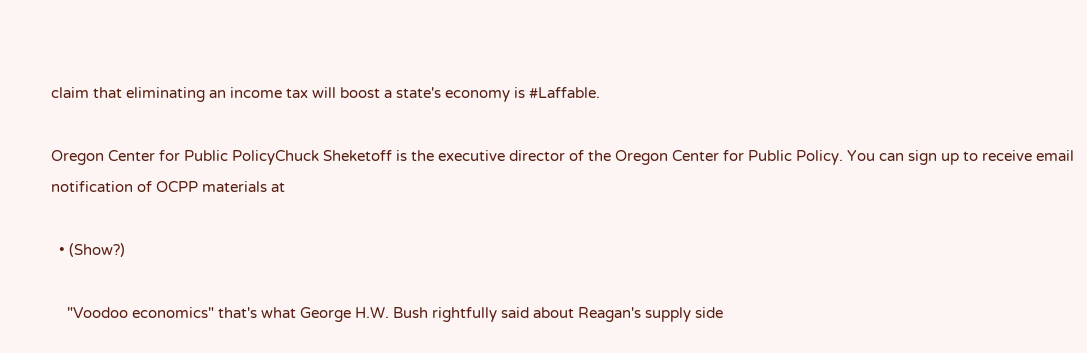claim that eliminating an income tax will boost a state's economy is #Laffable.

Oregon Center for Public PolicyChuck Sheketoff is the executive director of the Oregon Center for Public Policy. You can sign up to receive email notification of OCPP materials at

  • (Show?)

    "Voodoo economics" that's what George H.W. Bush rightfully said about Reagan's supply side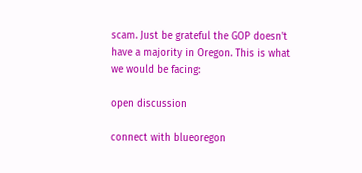scam. Just be grateful the GOP doesn't have a majority in Oregon. This is what we would be facing:

open discussion

connect with blueoregon